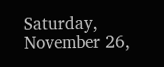Saturday, November 26,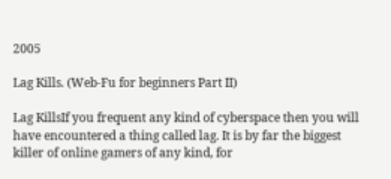2005

Lag Kills. (Web-Fu for beginners Part II)

Lag KillsIf you frequent any kind of cyberspace then you will have encountered a thing called lag. It is by far the biggest killer of online gamers of any kind, for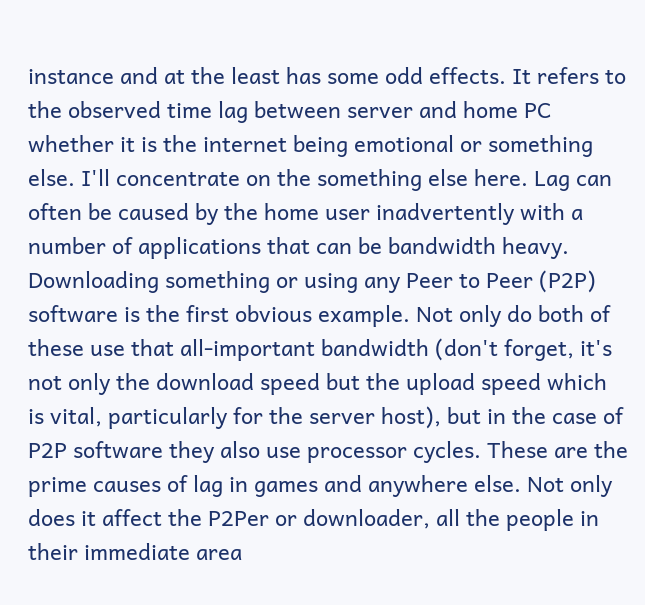instance and at the least has some odd effects. It refers to the observed time lag between server and home PC whether it is the internet being emotional or something else. I'll concentrate on the something else here. Lag can often be caused by the home user inadvertently with a number of applications that can be bandwidth heavy. Downloading something or using any Peer to Peer (P2P) software is the first obvious example. Not only do both of these use that all-important bandwidth (don't forget, it's not only the download speed but the upload speed which is vital, particularly for the server host), but in the case of P2P software they also use processor cycles. These are the prime causes of lag in games and anywhere else. Not only does it affect the P2Per or downloader, all the people in their immediate area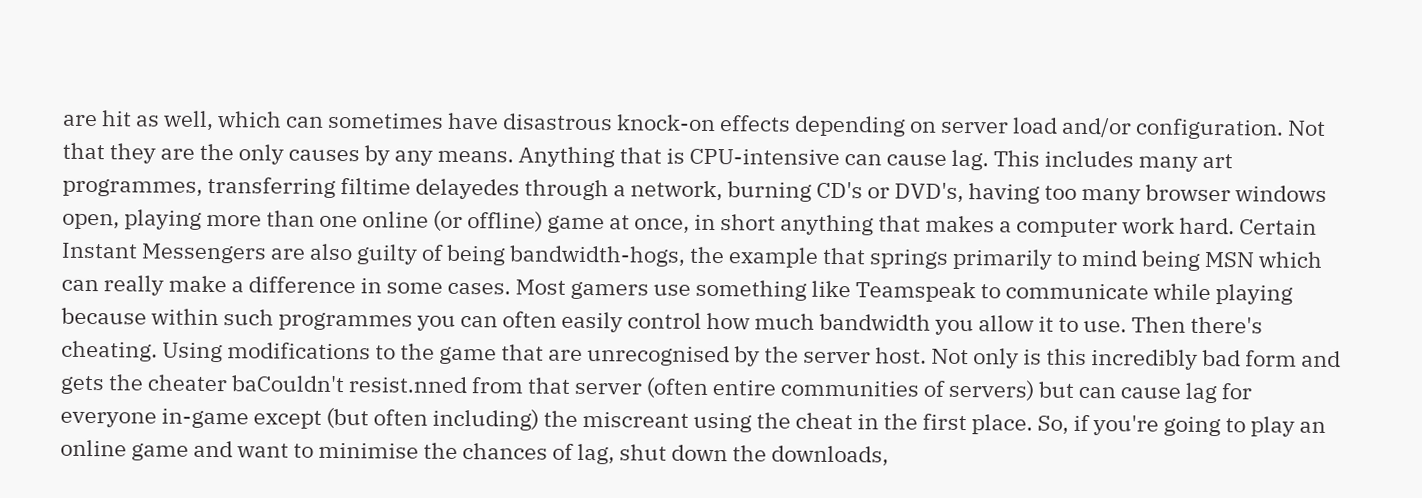are hit as well, which can sometimes have disastrous knock-on effects depending on server load and/or configuration. Not that they are the only causes by any means. Anything that is CPU-intensive can cause lag. This includes many art programmes, transferring filtime delayedes through a network, burning CD's or DVD's, having too many browser windows open, playing more than one online (or offline) game at once, in short anything that makes a computer work hard. Certain Instant Messengers are also guilty of being bandwidth-hogs, the example that springs primarily to mind being MSN which can really make a difference in some cases. Most gamers use something like Teamspeak to communicate while playing because within such programmes you can often easily control how much bandwidth you allow it to use. Then there's cheating. Using modifications to the game that are unrecognised by the server host. Not only is this incredibly bad form and gets the cheater baCouldn't resist.nned from that server (often entire communities of servers) but can cause lag for everyone in-game except (but often including) the miscreant using the cheat in the first place. So, if you're going to play an online game and want to minimise the chances of lag, shut down the downloads,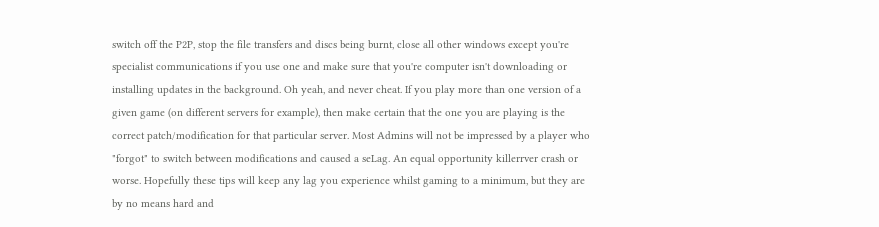switch off the P2P, stop the file transfers and discs being burnt, close all other windows except you're specialist communications if you use one and make sure that you're computer isn't downloading or installing updates in the background. Oh yeah, and never cheat. If you play more than one version of a given game (on different servers for example), then make certain that the one you are playing is the correct patch/modification for that particular server. Most Admins will not be impressed by a player who "forgot" to switch between modifications and caused a seLag. An equal opportunity killerrver crash or worse. Hopefully these tips will keep any lag you experience whilst gaming to a minimum, but they are by no means hard and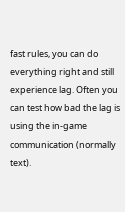fast rules, you can do everything right and still experience lag. Often you can test how bad the lag is using the in-game communication (normally text).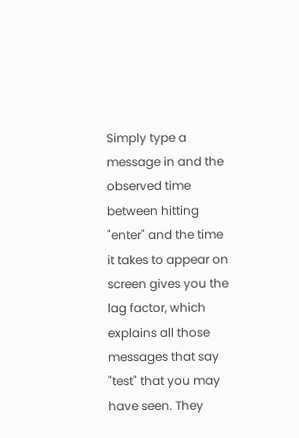Simply type a message in and the observed time between hitting "enter" and the time it takes to appear on screen gives you the lag factor, which explains all those messages that say "test" that you may have seen. They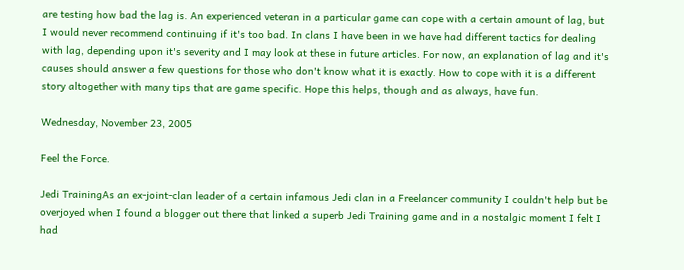are testing how bad the lag is. An experienced veteran in a particular game can cope with a certain amount of lag, but I would never recommend continuing if it's too bad. In clans I have been in we have had different tactics for dealing with lag, depending upon it's severity and I may look at these in future articles. For now, an explanation of lag and it's causes should answer a few questions for those who don't know what it is exactly. How to cope with it is a different story altogether with many tips that are game specific. Hope this helps, though and as always, have fun.

Wednesday, November 23, 2005

Feel the Force.

Jedi TrainingAs an ex-joint-clan leader of a certain infamous Jedi clan in a Freelancer community I couldn't help but be overjoyed when I found a blogger out there that linked a superb Jedi Training game and in a nostalgic moment I felt I had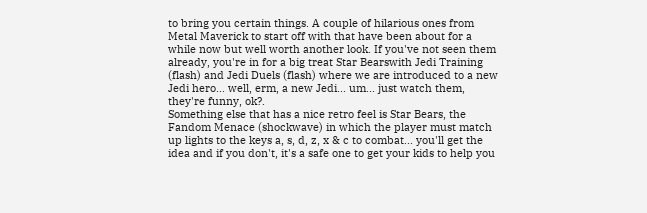to bring you certain things. A couple of hilarious ones from Metal Maverick to start off with that have been about for a while now but well worth another look. If you've not seen them already, you're in for a big treat Star Bearswith Jedi Training (flash) and Jedi Duels (flash) where we are introduced to a new Jedi hero... well, erm, a new Jedi... um... just watch them, they're funny, ok?.
Something else that has a nice retro feel is Star Bears, the Fandom Menace (shockwave) in which the player must match up lights to the keys a, s, d, z, x & c to combat... you'll get the idea and if you don't, it's a safe one to get your kids to help you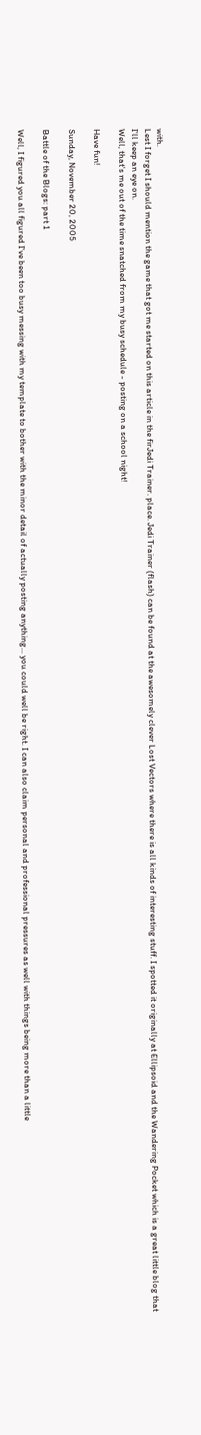with.
Lest I forget I should mention the game that got me started on this article in the firJedi Trainer. place. Jedi Trainer (flash) can be found at the awesomely clever Lost Vectors where there is all kinds of interesting stuff. I spotted it originally at Ellipsoid and the Wandering Pocket which is a great little blog that I'll keep an eye on.
Well, that's me out of the time snatched from my busy schedule - posting on a school night!

Have fun!

Sunday, November 20, 2005

Battle of the Blogs: part 1

Well, I figured you all figured I've been too busy messing with my template to bother with the minor detail of actually posting anything... you could well be right. I can also claim personal and professional pressures as well with things being more than a little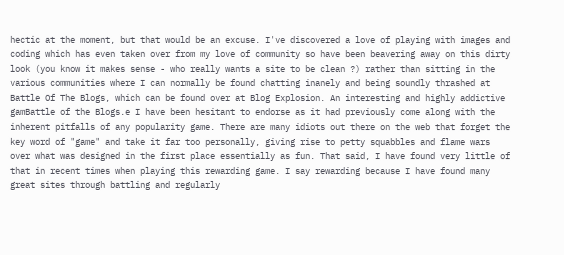hectic at the moment, but that would be an excuse. I've discovered a love of playing with images and coding which has even taken over from my love of community so have been beavering away on this dirty look (you know it makes sense - who really wants a site to be clean ?) rather than sitting in the various communities where I can normally be found chatting inanely and being soundly thrashed at Battle Of The Blogs, which can be found over at Blog Explosion. An interesting and highly addictive gamBattle of the Blogs.e I have been hesitant to endorse as it had previously come along with the inherent pitfalls of any popularity game. There are many idiots out there on the web that forget the key word of "game" and take it far too personally, giving rise to petty squabbles and flame wars over what was designed in the first place essentially as fun. That said, I have found very little of that in recent times when playing this rewarding game. I say rewarding because I have found many great sites through battling and regularly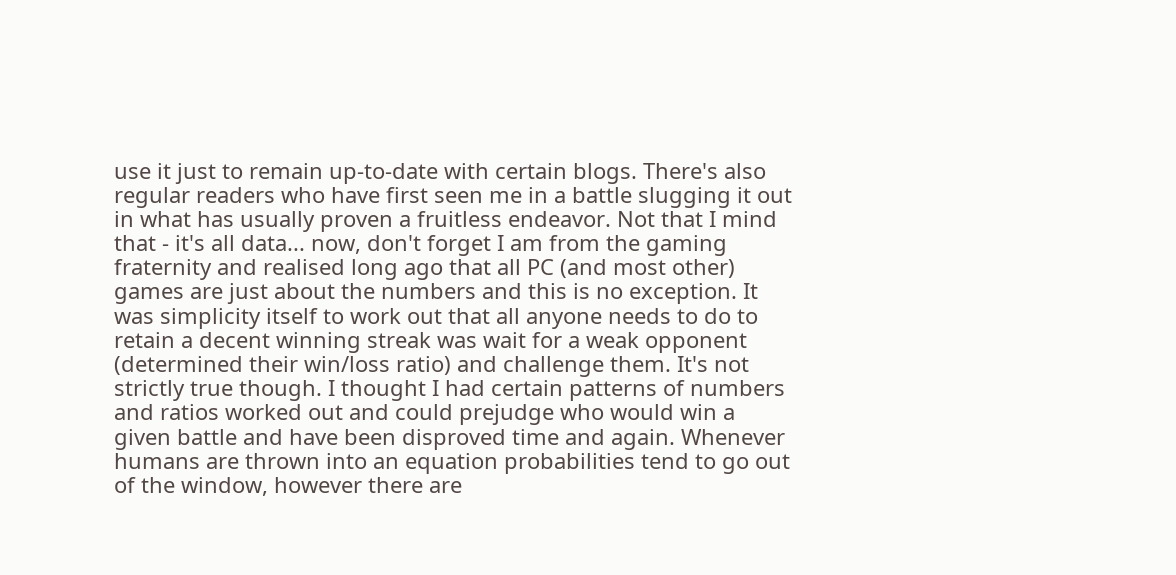use it just to remain up-to-date with certain blogs. There's also regular readers who have first seen me in a battle slugging it out in what has usually proven a fruitless endeavor. Not that I mind that - it's all data... now, don't forget I am from the gaming fraternity and realised long ago that all PC (and most other) games are just about the numbers and this is no exception. It was simplicity itself to work out that all anyone needs to do to retain a decent winning streak was wait for a weak opponent (determined their win/loss ratio) and challenge them. It's not strictly true though. I thought I had certain patterns of numbers and ratios worked out and could prejudge who would win a given battle and have been disproved time and again. Whenever humans are thrown into an equation probabilities tend to go out of the window, however there are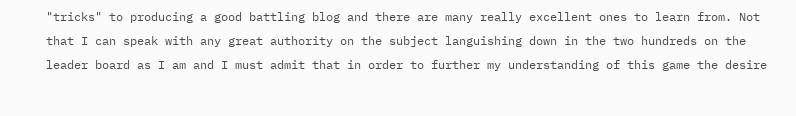"tricks" to producing a good battling blog and there are many really excellent ones to learn from. Not that I can speak with any great authority on the subject languishing down in the two hundreds on the leader board as I am and I must admit that in order to further my understanding of this game the desire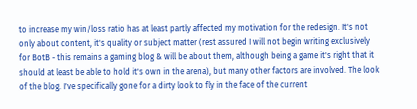to increase my win/loss ratio has at least partly affected my motivation for the redesign. It's not only about content, it's quality or subject matter (rest assured I will not begin writing exclusively for BotB - this remains a gaming blog & will be about them, although being a game it's right that it should at least be able to hold it's own in the arena), but many other factors are involved. The look of the blog. I've specifically gone for a dirty look to fly in the face of the current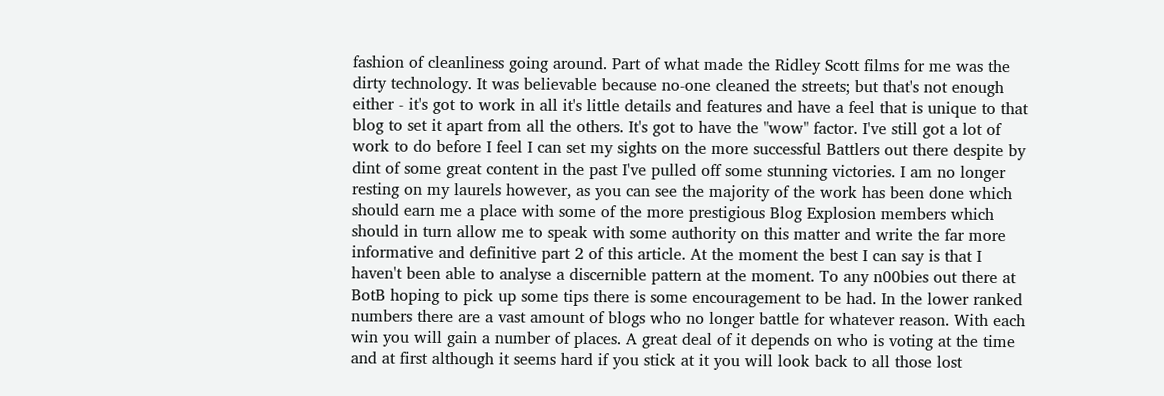fashion of cleanliness going around. Part of what made the Ridley Scott films for me was the dirty technology. It was believable because no-one cleaned the streets; but that's not enough either - it's got to work in all it's little details and features and have a feel that is unique to that blog to set it apart from all the others. It's got to have the "wow" factor. I've still got a lot of work to do before I feel I can set my sights on the more successful Battlers out there despite by dint of some great content in the past I've pulled off some stunning victories. I am no longer resting on my laurels however, as you can see the majority of the work has been done which should earn me a place with some of the more prestigious Blog Explosion members which should in turn allow me to speak with some authority on this matter and write the far more informative and definitive part 2 of this article. At the moment the best I can say is that I haven't been able to analyse a discernible pattern at the moment. To any n00bies out there at BotB hoping to pick up some tips there is some encouragement to be had. In the lower ranked numbers there are a vast amount of blogs who no longer battle for whatever reason. With each win you will gain a number of places. A great deal of it depends on who is voting at the time and at first although it seems hard if you stick at it you will look back to all those lost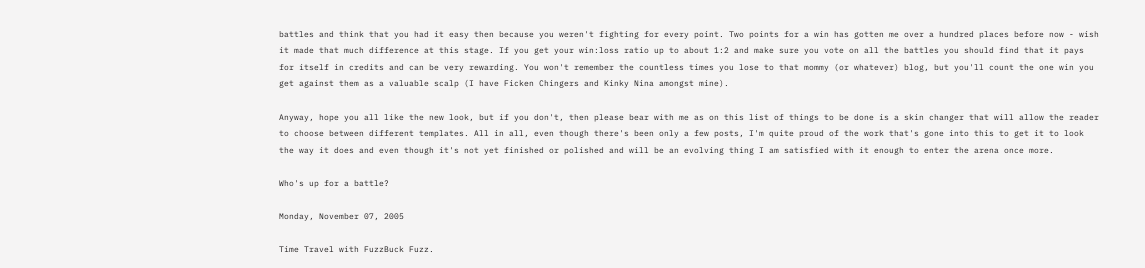battles and think that you had it easy then because you weren't fighting for every point. Two points for a win has gotten me over a hundred places before now - wish it made that much difference at this stage. If you get your win:loss ratio up to about 1:2 and make sure you vote on all the battles you should find that it pays for itself in credits and can be very rewarding. You won't remember the countless times you lose to that mommy (or whatever) blog, but you'll count the one win you get against them as a valuable scalp (I have Ficken Chingers and Kinky Nina amongst mine).

Anyway, hope you all like the new look, but if you don't, then please bear with me as on this list of things to be done is a skin changer that will allow the reader to choose between different templates. All in all, even though there's been only a few posts, I'm quite proud of the work that's gone into this to get it to look the way it does and even though it's not yet finished or polished and will be an evolving thing I am satisfied with it enough to enter the arena once more.

Who's up for a battle?

Monday, November 07, 2005

Time Travel with FuzzBuck Fuzz.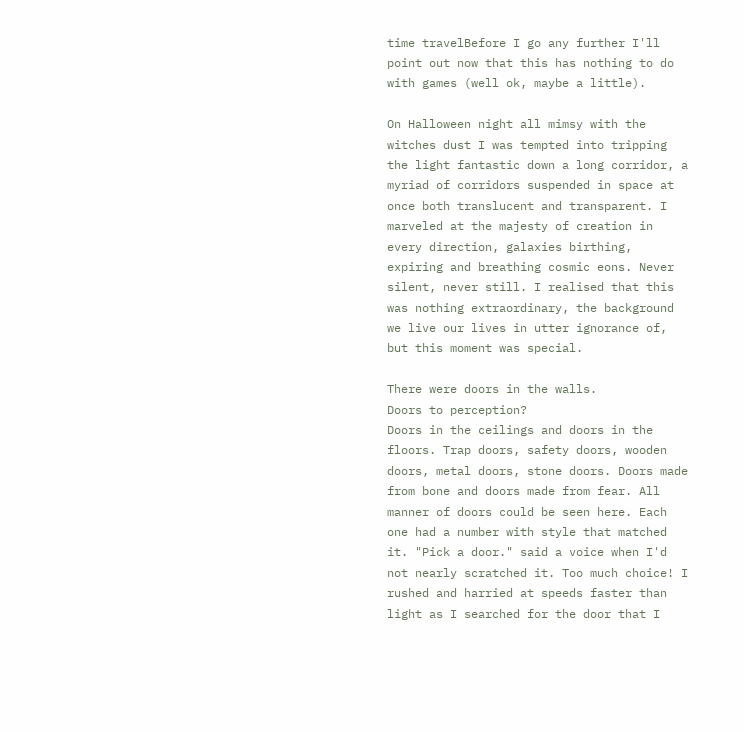time travelBefore I go any further I'll point out now that this has nothing to do with games (well ok, maybe a little).

On Halloween night all mimsy with the witches dust I was tempted into tripping the light fantastic down a long corridor, a myriad of corridors suspended in space at once both translucent and transparent. I marveled at the majesty of creation in every direction, galaxies birthing, expiring and breathing cosmic eons. Never silent, never still. I realised that this was nothing extraordinary, the background we live our lives in utter ignorance of, but this moment was special.

There were doors in the walls.
Doors to perception?
Doors in the ceilings and doors in the floors. Trap doors, safety doors, wooden doors, metal doors, stone doors. Doors made from bone and doors made from fear. All manner of doors could be seen here. Each one had a number with style that matched it. "Pick a door." said a voice when I'd not nearly scratched it. Too much choice! I rushed and harried at speeds faster than light as I searched for the door that I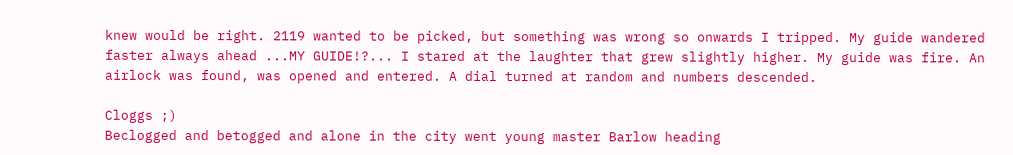knew would be right. 2119 wanted to be picked, but something was wrong so onwards I tripped. My guide wandered faster always ahead ...MY GUIDE!?... I stared at the laughter that grew slightly higher. My guide was fire. An airlock was found, was opened and entered. A dial turned at random and numbers descended.

Cloggs ;)
Beclogged and betogged and alone in the city went young master Barlow heading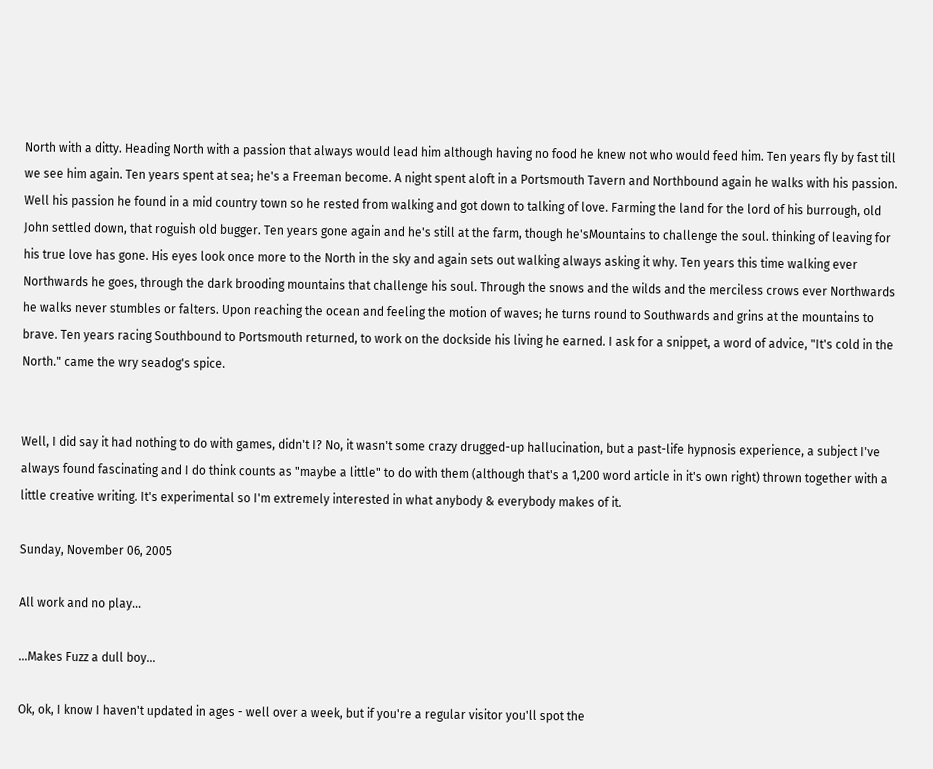North with a ditty. Heading North with a passion that always would lead him although having no food he knew not who would feed him. Ten years fly by fast till we see him again. Ten years spent at sea; he's a Freeman become. A night spent aloft in a Portsmouth Tavern and Northbound again he walks with his passion. Well his passion he found in a mid country town so he rested from walking and got down to talking of love. Farming the land for the lord of his burrough, old John settled down, that roguish old bugger. Ten years gone again and he's still at the farm, though he'sMountains to challenge the soul. thinking of leaving for his true love has gone. His eyes look once more to the North in the sky and again sets out walking always asking it why. Ten years this time walking ever Northwards he goes, through the dark brooding mountains that challenge his soul. Through the snows and the wilds and the merciless crows ever Northwards he walks never stumbles or falters. Upon reaching the ocean and feeling the motion of waves; he turns round to Southwards and grins at the mountains to brave. Ten years racing Southbound to Portsmouth returned, to work on the dockside his living he earned. I ask for a snippet, a word of advice, "It's cold in the North." came the wry seadog's spice.


Well, I did say it had nothing to do with games, didn't I? No, it wasn't some crazy drugged-up hallucination, but a past-life hypnosis experience, a subject I've always found fascinating and I do think counts as "maybe a little" to do with them (although that's a 1,200 word article in it's own right) thrown together with a little creative writing. It's experimental so I'm extremely interested in what anybody & everybody makes of it.

Sunday, November 06, 2005

All work and no play...

...Makes Fuzz a dull boy...

Ok, ok, I know I haven't updated in ages - well over a week, but if you're a regular visitor you'll spot the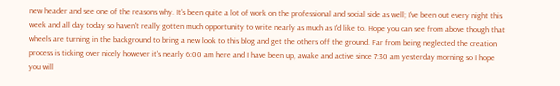new header and see one of the reasons why. It's been quite a lot of work on the professional and social side as well; I've been out every night this week and all day today so haven't really gotten much opportunity to write nearly as much as I'd like to. Hope you can see from above though that wheels are turning in the background to bring a new look to this blog and get the others off the ground. Far from being neglected the creation process is ticking over nicely however it's nearly 6:00 am here and I have been up, awake and active since 7:30 am yesterday morning so I hope you will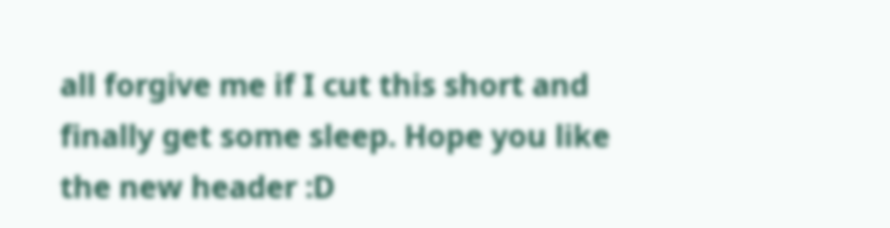all forgive me if I cut this short and finally get some sleep. Hope you like the new header :D